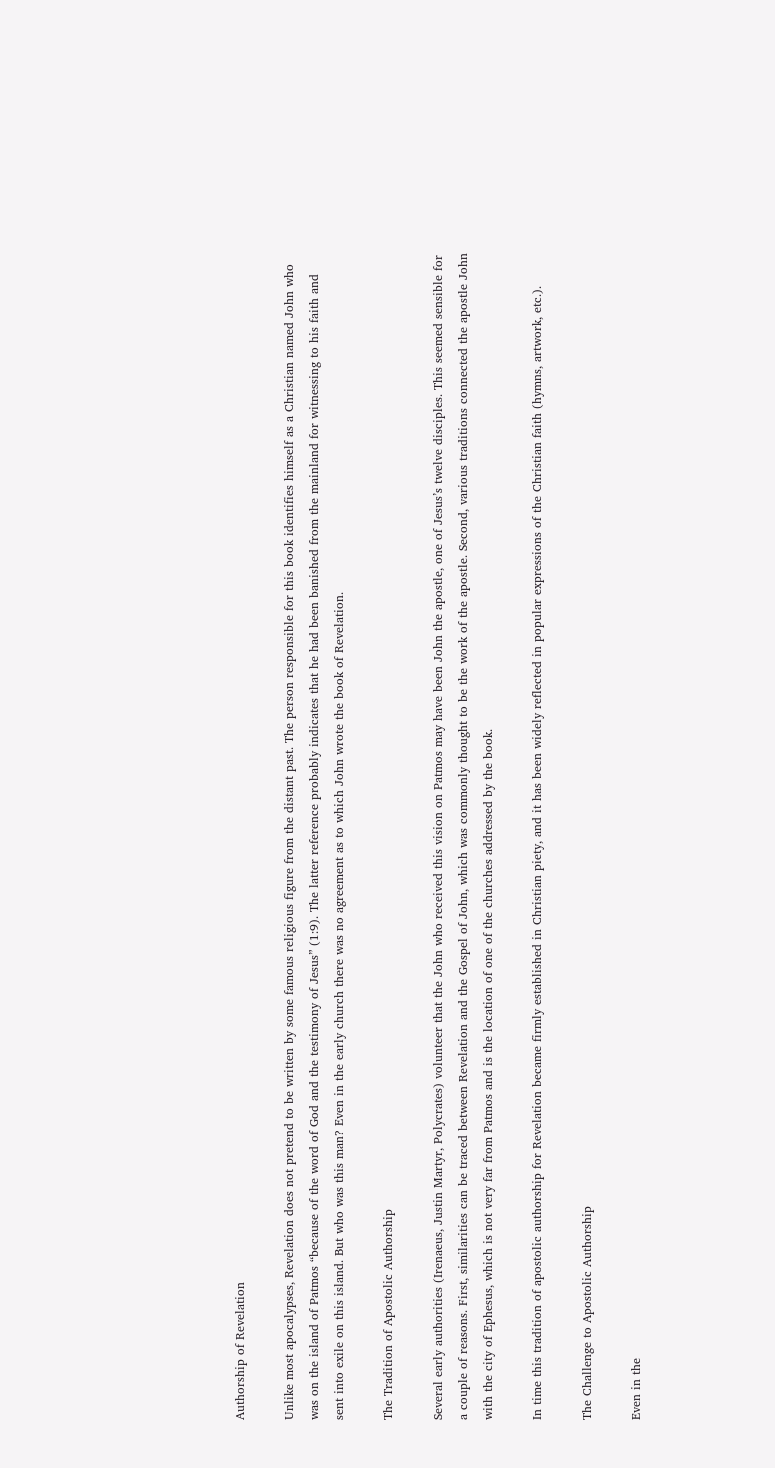Authorship of Revelation

Unlike most apocalypses, Revelation does not pretend to be written by some famous religious figure from the distant past. The person responsible for this book identifies himself as a Christian named John who was on the island of Patmos “because of the word of God and the testimony of Jesus” (1:9). The latter reference probably indicates that he had been banished from the mainland for witnessing to his faith and sent into exile on this island. But who was this man? Even in the early church there was no agreement as to which John wrote the book of Revelation.

The Tradition of Apostolic Authorship

Several early authorities (Irenaeus, Justin Martyr, Polycrates) volunteer that the John who received this vision on Patmos may have been John the apostle, one of Jesus’s twelve disciples. This seemed sensible for a couple of reasons. First, similarities can be traced between Revelation and the Gospel of John, which was commonly thought to be the work of the apostle. Second, various traditions connected the apostle John with the city of Ephesus, which is not very far from Patmos and is the location of one of the churches addressed by the book.

In time this tradition of apostolic authorship for Revelation became firmly established in Christian piety, and it has been widely reflected in popular expressions of the Christian faith (hymns, artwork, etc.).

The Challenge to Apostolic Authorship

Even in the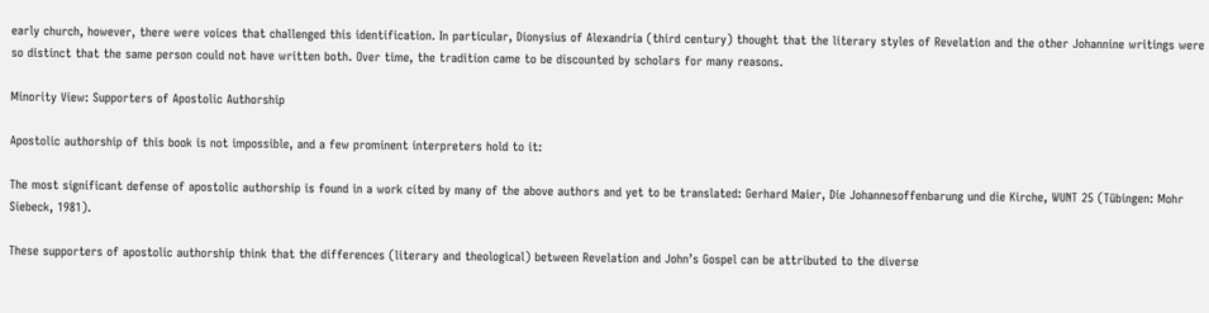early church, however, there were voices that challenged this identification. In particular, Dionysius of Alexandria (third century) thought that the literary styles of Revelation and the other Johannine writings were so distinct that the same person could not have written both. Over time, the tradition came to be discounted by scholars for many reasons.

Minority View: Supporters of Apostolic Authorship

Apostolic authorship of this book is not impossible, and a few prominent interpreters hold to it:

The most significant defense of apostolic authorship is found in a work cited by many of the above authors and yet to be translated: Gerhard Maier, Die Johannesoffenbarung und die Kirche, WUNT 25 (Tübingen: Mohr Siebeck, 1981).

These supporters of apostolic authorship think that the differences (literary and theological) between Revelation and John’s Gospel can be attributed to the diverse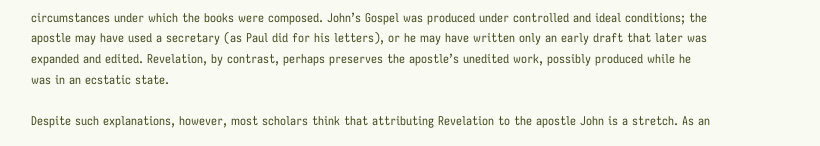circumstances under which the books were composed. John’s Gospel was produced under controlled and ideal conditions; the apostle may have used a secretary (as Paul did for his letters), or he may have written only an early draft that later was expanded and edited. Revelation, by contrast, perhaps preserves the apostle’s unedited work, possibly produced while he was in an ecstatic state.

Despite such explanations, however, most scholars think that attributing Revelation to the apostle John is a stretch. As an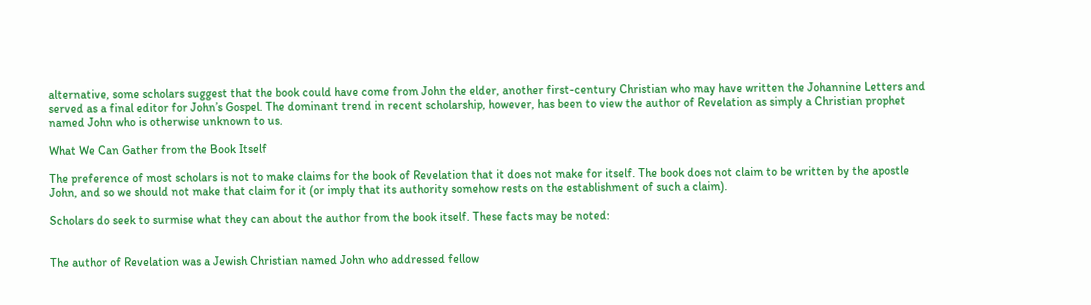alternative, some scholars suggest that the book could have come from John the elder, another first-century Christian who may have written the Johannine Letters and served as a final editor for John’s Gospel. The dominant trend in recent scholarship, however, has been to view the author of Revelation as simply a Christian prophet named John who is otherwise unknown to us.

What We Can Gather from the Book Itself

The preference of most scholars is not to make claims for the book of Revelation that it does not make for itself. The book does not claim to be written by the apostle John, and so we should not make that claim for it (or imply that its authority somehow rests on the establishment of such a claim).

Scholars do seek to surmise what they can about the author from the book itself. These facts may be noted:


The author of Revelation was a Jewish Christian named John who addressed fellow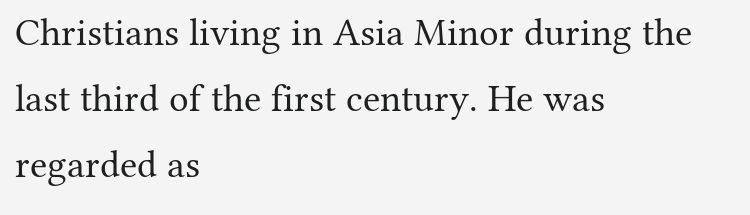Christians living in Asia Minor during the last third of the first century. He was regarded as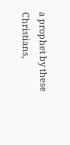a prophet by these Christians,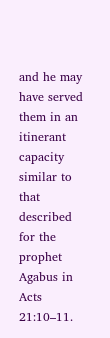and he may have served them in an itinerant capacity similar to that described for the prophet Agabus in Acts 21:10–11.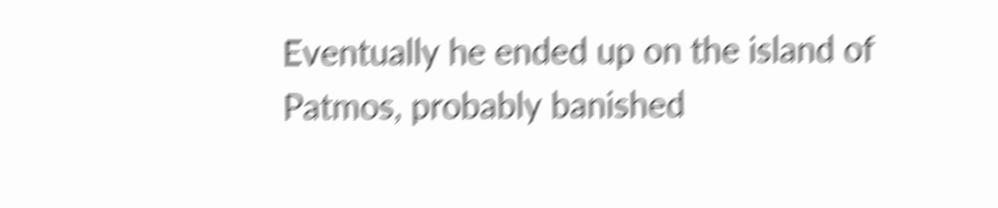Eventually he ended up on the island of Patmos, probably banished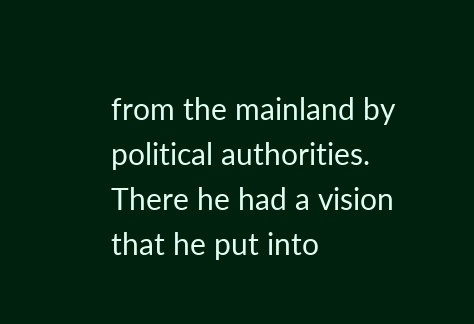from the mainland by political authorities. There he had a vision that he put into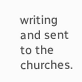writing and sent to the churches.